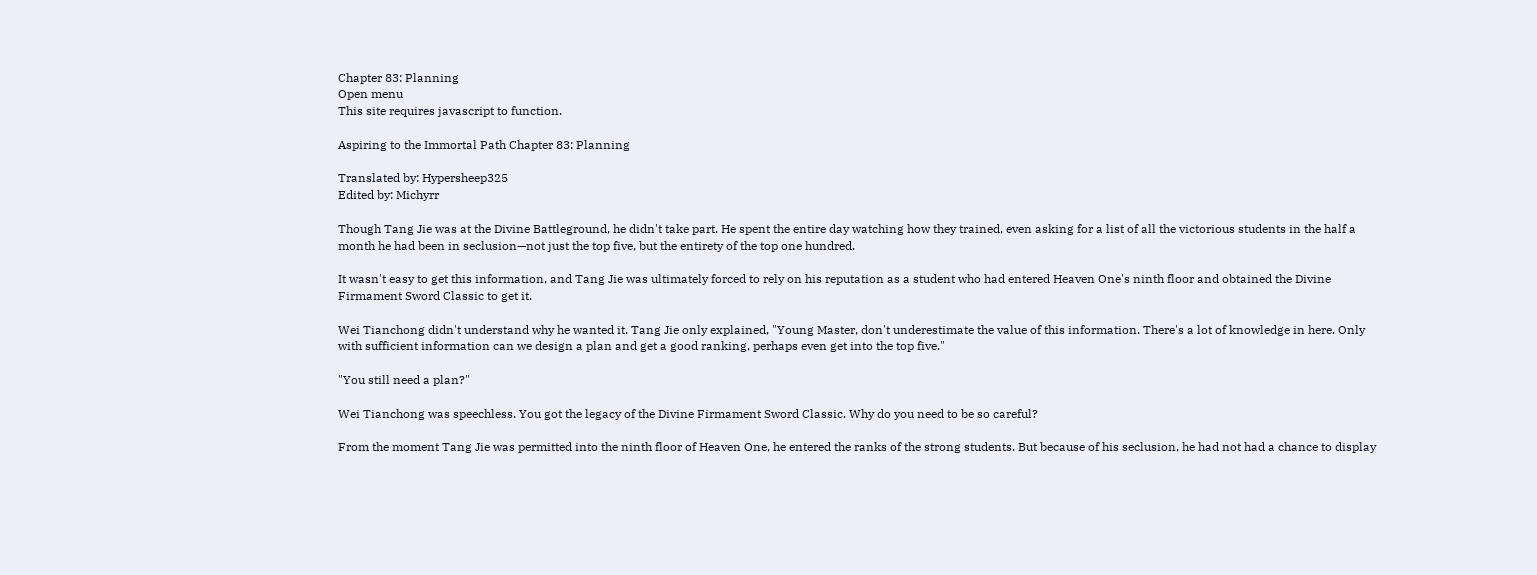Chapter 83: Planning
Open menu
This site requires javascript to function.

Aspiring to the Immortal Path Chapter 83: Planning

Translated by: Hypersheep325
Edited by: Michyrr

Though Tang Jie was at the Divine Battleground, he didn't take part. He spent the entire day watching how they trained, even asking for a list of all the victorious students in the half a month he had been in seclusion—not just the top five, but the entirety of the top one hundred.

It wasn't easy to get this information, and Tang Jie was ultimately forced to rely on his reputation as a student who had entered Heaven One's ninth floor and obtained the Divine Firmament Sword Classic to get it.

Wei Tianchong didn't understand why he wanted it. Tang Jie only explained, "Young Master, don't underestimate the value of this information. There's a lot of knowledge in here. Only with sufficient information can we design a plan and get a good ranking, perhaps even get into the top five."

"You still need a plan?"

Wei Tianchong was speechless. You got the legacy of the Divine Firmament Sword Classic. Why do you need to be so careful?

From the moment Tang Jie was permitted into the ninth floor of Heaven One, he entered the ranks of the strong students. But because of his seclusion, he had not had a chance to display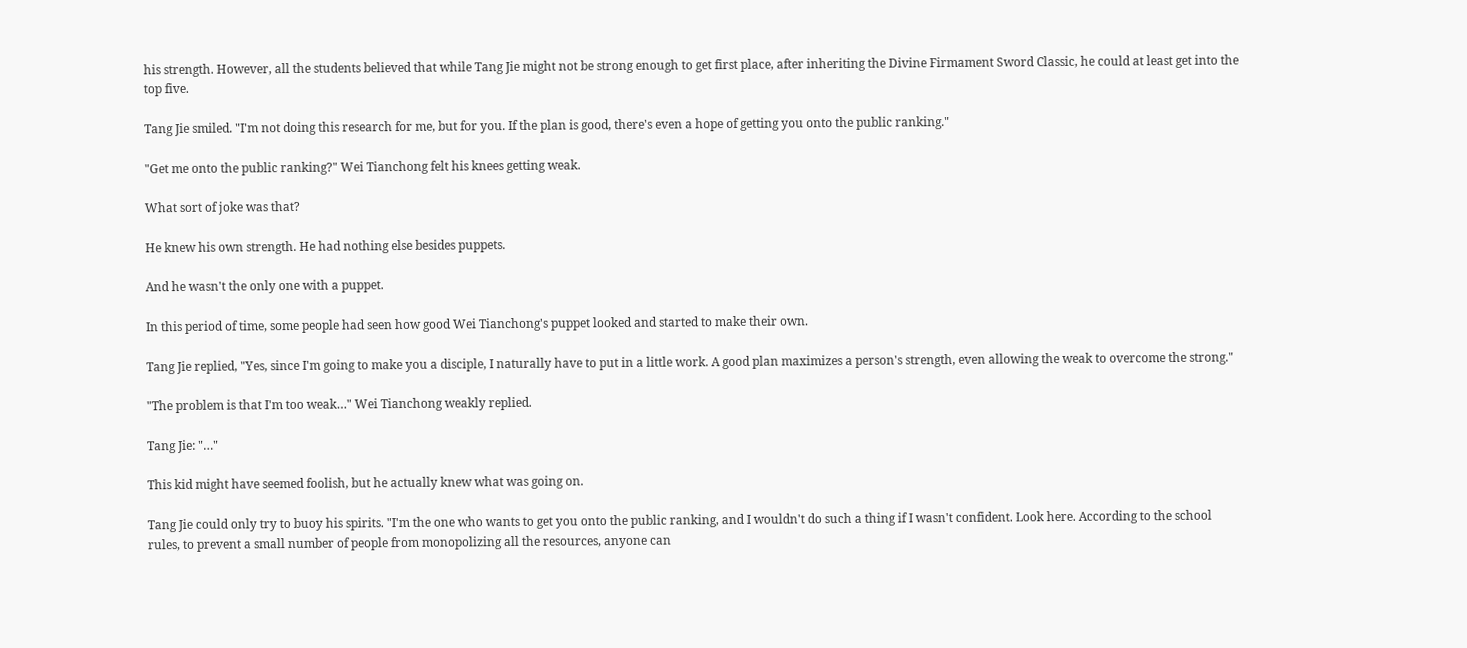his strength. However, all the students believed that while Tang Jie might not be strong enough to get first place, after inheriting the Divine Firmament Sword Classic, he could at least get into the top five.

Tang Jie smiled. "I'm not doing this research for me, but for you. If the plan is good, there's even a hope of getting you onto the public ranking."

"Get me onto the public ranking?" Wei Tianchong felt his knees getting weak.

What sort of joke was that?

He knew his own strength. He had nothing else besides puppets.

And he wasn't the only one with a puppet.

In this period of time, some people had seen how good Wei Tianchong's puppet looked and started to make their own.

Tang Jie replied, "Yes, since I'm going to make you a disciple, I naturally have to put in a little work. A good plan maximizes a person's strength, even allowing the weak to overcome the strong."

"The problem is that I'm too weak…" Wei Tianchong weakly replied.

Tang Jie: "…"

This kid might have seemed foolish, but he actually knew what was going on.

Tang Jie could only try to buoy his spirits. "I'm the one who wants to get you onto the public ranking, and I wouldn't do such a thing if I wasn't confident. Look here. According to the school rules, to prevent a small number of people from monopolizing all the resources, anyone can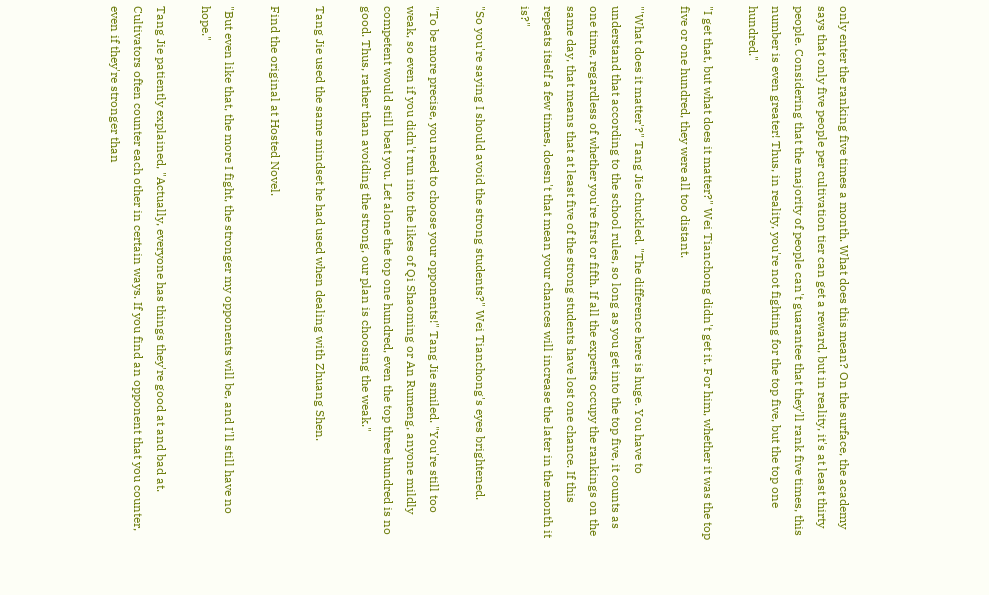only enter the ranking five times a month. What does this mean? On the surface, the academy says that only five people per cultivation tier can get a reward, but in reality, it's at least thirty people. Considering that the majority of people can't guarantee that they'll rank five times, this number is even greater! Thus, in reality, you're not fighting for the top five, but the top one hundred."

"I get that, but what does it matter?" Wei Tianchong didn't get it. For him, whether it was the top five or one hundred, they were all too distant.

"'What does it matter'?" Tang Jie chuckled. "The difference here is huge. You have to understand that according to the school rules, so long as you get into the top five, it counts as one time, regardless of whether you're first or fifth. If all the experts occupy the rankings on the same day, that means that at least five of the strong students have lost one chance. If this repeats itself a few times, doesn't that mean your chances will increase the later in the month it is?"

"So you're saying I should avoid the strong students?" Wei Tianchong's eyes brightened.

"To be more precise, you need to choose your opponents!" Tang Jie smiled. "You're still too weak, so even if you didn't run into the likes of Qi Shaoming or An Rumeng, anyone mildly competent would still beat you. Let alone the top one hundred, even the top three hundred is no good. Thus, rather than avoiding the strong, our plan is choosing the weak."

Tang Jie used the same mindset he had used when dealing with Zhuang Shen.

Find the original at Hosted Novel.

"But even like that, the more I fight, the stronger my opponents will be, and I'll still have no hope."

Tang Jie patiently explained, "Actually, everyone has things they're good at and bad at. Cultivators often counter each other in certain ways. If you find an opponent that you counter, even if they're stronger than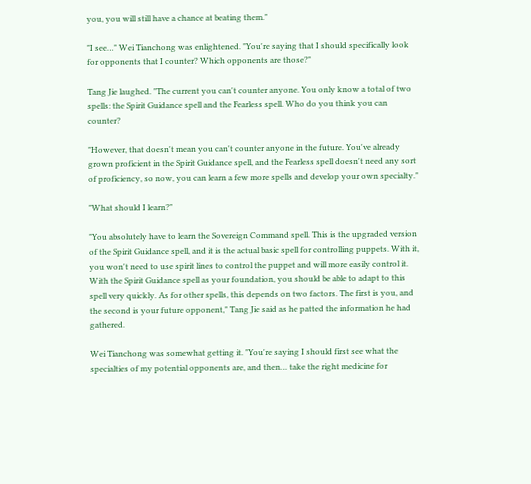you, you will still have a chance at beating them."

"I see…" Wei Tianchong was enlightened. "You're saying that I should specifically look for opponents that I counter? Which opponents are those?"

Tang Jie laughed. "The current you can't counter anyone. You only know a total of two spells: the Spirit Guidance spell and the Fearless spell. Who do you think you can counter?

"However, that doesn't mean you can't counter anyone in the future. You've already grown proficient in the Spirit Guidance spell, and the Fearless spell doesn't need any sort of proficiency, so now, you can learn a few more spells and develop your own specialty."

"What should I learn?"

"You absolutely have to learn the Sovereign Command spell. This is the upgraded version of the Spirit Guidance spell, and it is the actual basic spell for controlling puppets. With it, you won't need to use spirit lines to control the puppet and will more easily control it. With the Spirit Guidance spell as your foundation, you should be able to adapt to this spell very quickly. As for other spells, this depends on two factors. The first is you, and the second is your future opponent," Tang Jie said as he patted the information he had gathered.

Wei Tianchong was somewhat getting it. "You're saying I should first see what the specialties of my potential opponents are, and then… take the right medicine for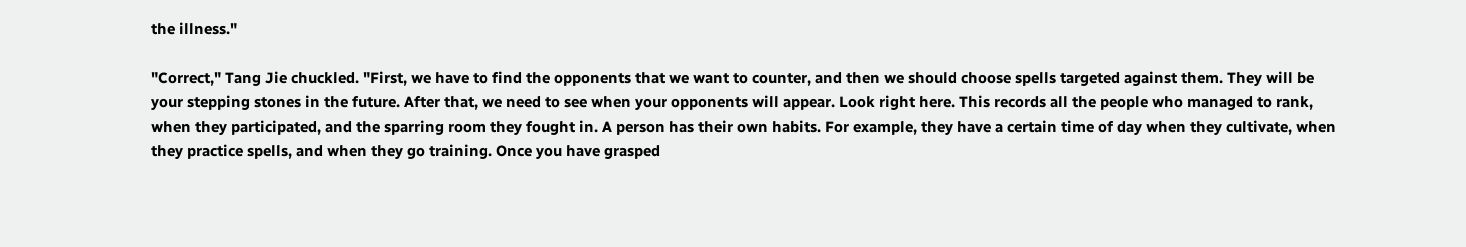the illness."

"Correct," Tang Jie chuckled. "First, we have to find the opponents that we want to counter, and then we should choose spells targeted against them. They will be your stepping stones in the future. After that, we need to see when your opponents will appear. Look right here. This records all the people who managed to rank, when they participated, and the sparring room they fought in. A person has their own habits. For example, they have a certain time of day when they cultivate, when they practice spells, and when they go training. Once you have grasped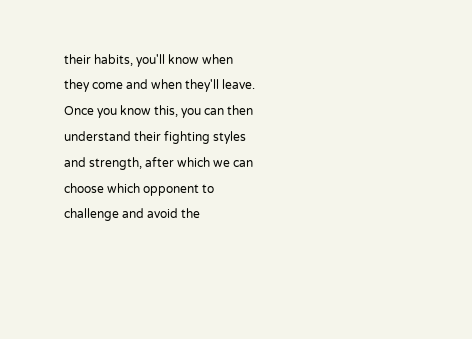their habits, you'll know when they come and when they'll leave. Once you know this, you can then understand their fighting styles and strength, after which we can choose which opponent to challenge and avoid the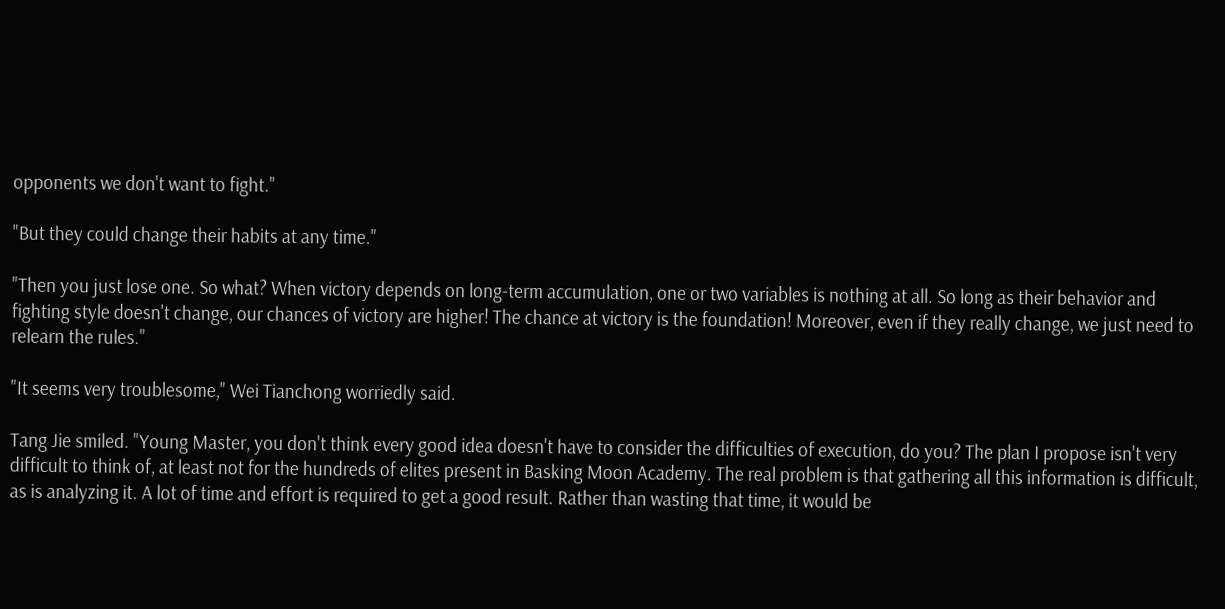opponents we don't want to fight."

"But they could change their habits at any time."

"Then you just lose one. So what? When victory depends on long-term accumulation, one or two variables is nothing at all. So long as their behavior and fighting style doesn't change, our chances of victory are higher! The chance at victory is the foundation! Moreover, even if they really change, we just need to relearn the rules."

"It seems very troublesome," Wei Tianchong worriedly said.

Tang Jie smiled. "Young Master, you don't think every good idea doesn't have to consider the difficulties of execution, do you? The plan I propose isn't very difficult to think of, at least not for the hundreds of elites present in Basking Moon Academy. The real problem is that gathering all this information is difficult, as is analyzing it. A lot of time and effort is required to get a good result. Rather than wasting that time, it would be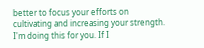better to focus your efforts on cultivating and increasing your strength. I'm doing this for you. If I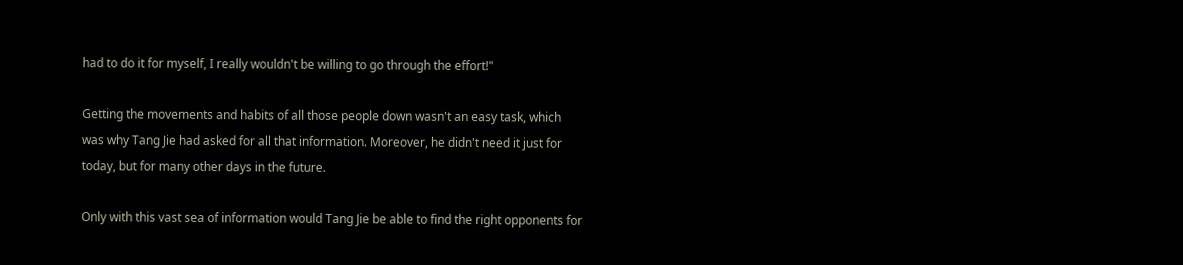had to do it for myself, I really wouldn't be willing to go through the effort!"

Getting the movements and habits of all those people down wasn't an easy task, which was why Tang Jie had asked for all that information. Moreover, he didn't need it just for today, but for many other days in the future.

Only with this vast sea of information would Tang Jie be able to find the right opponents for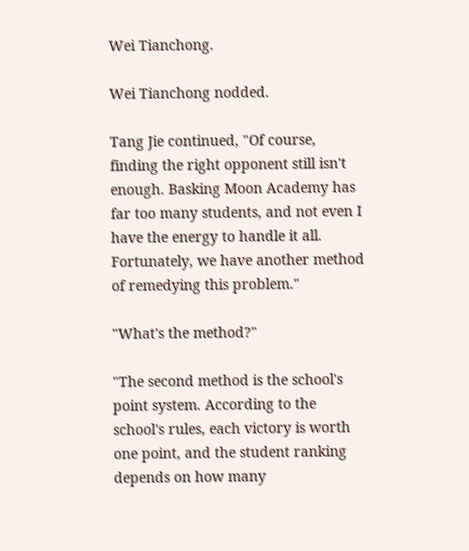Wei Tianchong.

Wei Tianchong nodded.

Tang Jie continued, "Of course, finding the right opponent still isn't enough. Basking Moon Academy has far too many students, and not even I have the energy to handle it all. Fortunately, we have another method of remedying this problem."

"What's the method?"

"The second method is the school's point system. According to the school's rules, each victory is worth one point, and the student ranking depends on how many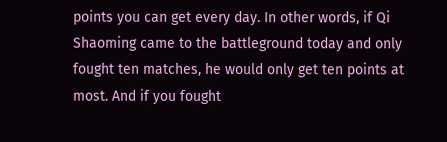points you can get every day. In other words, if Qi Shaoming came to the battleground today and only fought ten matches, he would only get ten points at most. And if you fought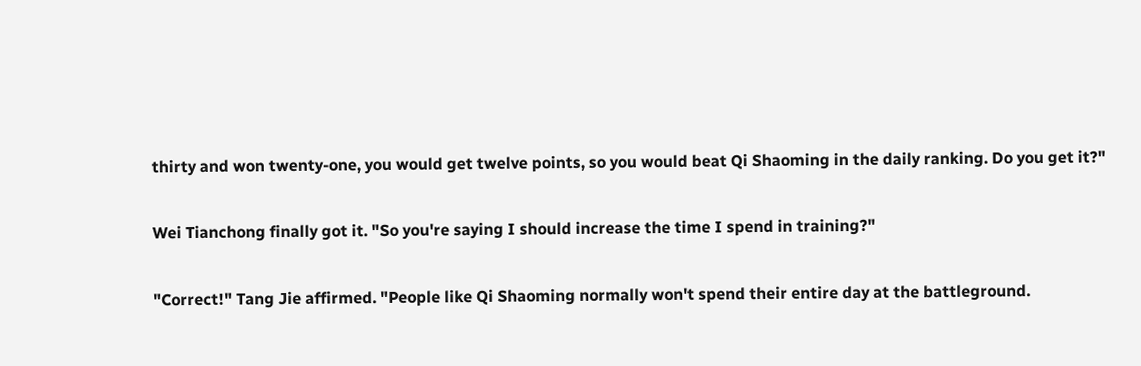thirty and won twenty-one, you would get twelve points, so you would beat Qi Shaoming in the daily ranking. Do you get it?"

Wei Tianchong finally got it. "So you're saying I should increase the time I spend in training?"

"Correct!" Tang Jie affirmed. "People like Qi Shaoming normally won't spend their entire day at the battleground.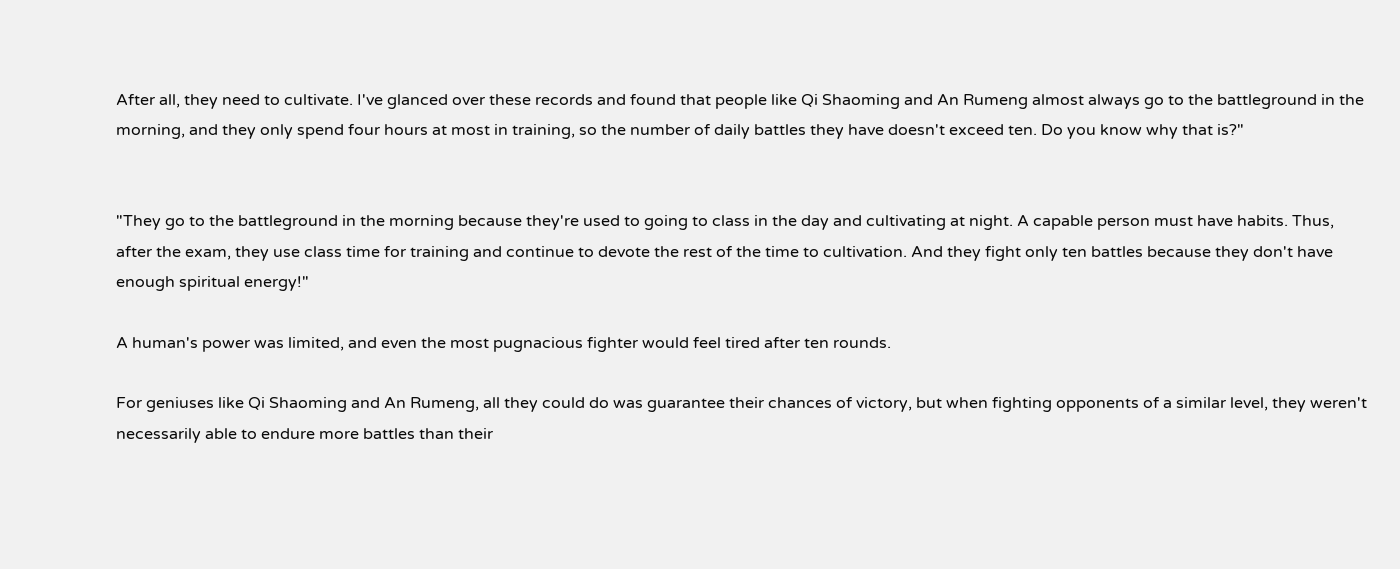After all, they need to cultivate. I've glanced over these records and found that people like Qi Shaoming and An Rumeng almost always go to the battleground in the morning, and they only spend four hours at most in training, so the number of daily battles they have doesn't exceed ten. Do you know why that is?"


"They go to the battleground in the morning because they're used to going to class in the day and cultivating at night. A capable person must have habits. Thus, after the exam, they use class time for training and continue to devote the rest of the time to cultivation. And they fight only ten battles because they don't have enough spiritual energy!"

A human's power was limited, and even the most pugnacious fighter would feel tired after ten rounds.

For geniuses like Qi Shaoming and An Rumeng, all they could do was guarantee their chances of victory, but when fighting opponents of a similar level, they weren't necessarily able to endure more battles than their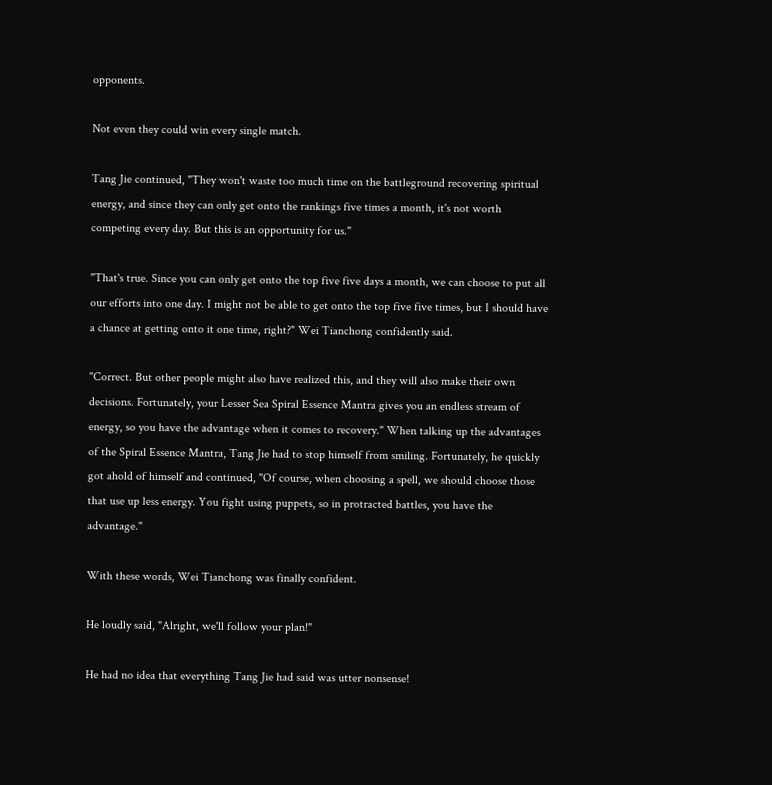opponents.

Not even they could win every single match.

Tang Jie continued, "They won't waste too much time on the battleground recovering spiritual energy, and since they can only get onto the rankings five times a month, it's not worth competing every day. But this is an opportunity for us."

"That's true. Since you can only get onto the top five five days a month, we can choose to put all our efforts into one day. I might not be able to get onto the top five five times, but I should have a chance at getting onto it one time, right?" Wei Tianchong confidently said.

"Correct. But other people might also have realized this, and they will also make their own decisions. Fortunately, your Lesser Sea Spiral Essence Mantra gives you an endless stream of energy, so you have the advantage when it comes to recovery." When talking up the advantages of the Spiral Essence Mantra, Tang Jie had to stop himself from smiling. Fortunately, he quickly got ahold of himself and continued, "Of course, when choosing a spell, we should choose those that use up less energy. You fight using puppets, so in protracted battles, you have the advantage."

With these words, Wei Tianchong was finally confident.

He loudly said, "Alright, we'll follow your plan!"

He had no idea that everything Tang Jie had said was utter nonsense!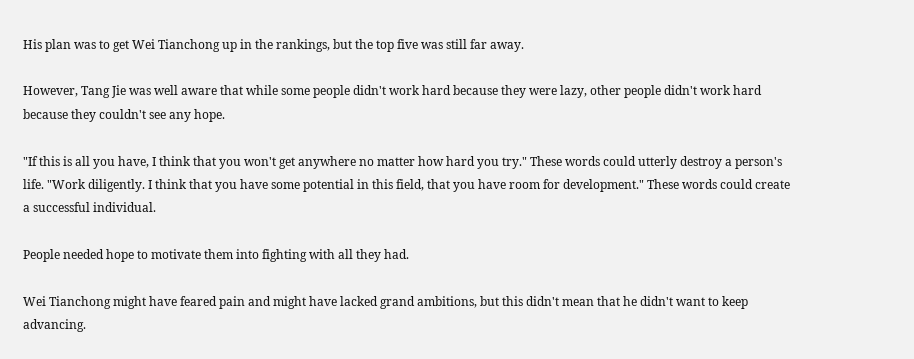His plan was to get Wei Tianchong up in the rankings, but the top five was still far away.

However, Tang Jie was well aware that while some people didn't work hard because they were lazy, other people didn't work hard because they couldn't see any hope.

"If this is all you have, I think that you won't get anywhere no matter how hard you try." These words could utterly destroy a person's life. "Work diligently. I think that you have some potential in this field, that you have room for development." These words could create a successful individual.

People needed hope to motivate them into fighting with all they had.

Wei Tianchong might have feared pain and might have lacked grand ambitions, but this didn't mean that he didn't want to keep advancing.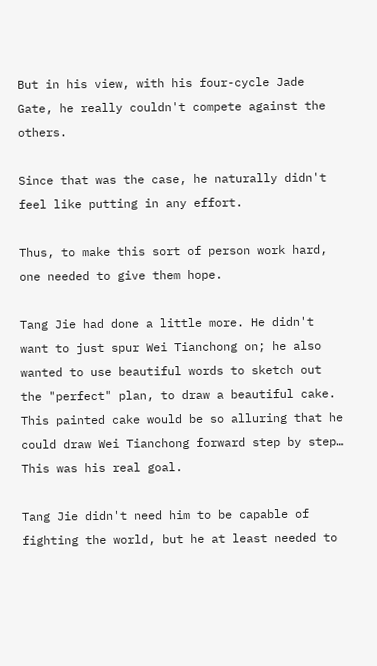But in his view, with his four-cycle Jade Gate, he really couldn't compete against the others.

Since that was the case, he naturally didn't feel like putting in any effort.

Thus, to make this sort of person work hard, one needed to give them hope.

Tang Jie had done a little more. He didn't want to just spur Wei Tianchong on; he also wanted to use beautiful words to sketch out the "perfect" plan, to draw a beautiful cake. This painted cake would be so alluring that he could draw Wei Tianchong forward step by step… This was his real goal.

Tang Jie didn't need him to be capable of fighting the world, but he at least needed to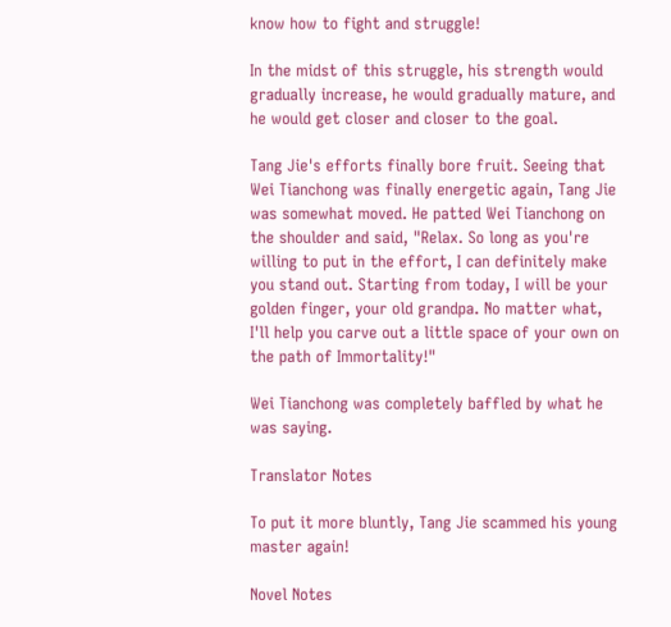know how to fight and struggle!

In the midst of this struggle, his strength would gradually increase, he would gradually mature, and he would get closer and closer to the goal.

Tang Jie's efforts finally bore fruit. Seeing that Wei Tianchong was finally energetic again, Tang Jie was somewhat moved. He patted Wei Tianchong on the shoulder and said, "Relax. So long as you're willing to put in the effort, I can definitely make you stand out. Starting from today, I will be your golden finger, your old grandpa. No matter what, I'll help you carve out a little space of your own on the path of Immortality!"

Wei Tianchong was completely baffled by what he was saying.

Translator Notes

To put it more bluntly, Tang Jie scammed his young master again!

Novel Notes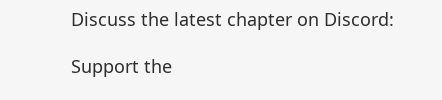Discuss the latest chapter on Discord:

Support the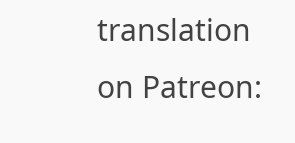translation on Patreon: